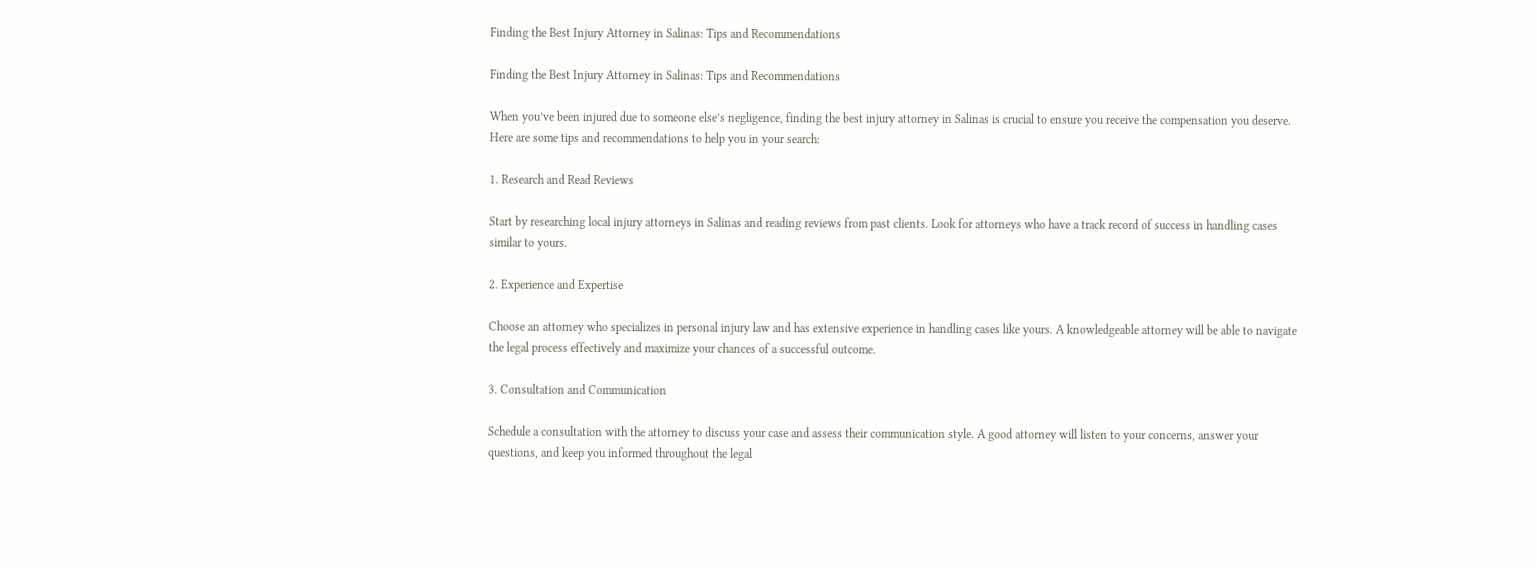Finding the Best Injury Attorney in Salinas: Tips and Recommendations

Finding the Best Injury Attorney in Salinas: Tips and Recommendations

When you’ve been injured due to someone else’s negligence, finding the best injury attorney in Salinas is crucial to ensure you receive the compensation you deserve. Here are some tips and recommendations to help you in your search:

1. Research and Read Reviews

Start by researching local injury attorneys in Salinas and reading reviews from past clients. Look for attorneys who have a track record of success in handling cases similar to yours.

2. Experience and Expertise

Choose an attorney who specializes in personal injury law and has extensive experience in handling cases like yours. A knowledgeable attorney will be able to navigate the legal process effectively and maximize your chances of a successful outcome.

3. Consultation and Communication

Schedule a consultation with the attorney to discuss your case and assess their communication style. A good attorney will listen to your concerns, answer your questions, and keep you informed throughout the legal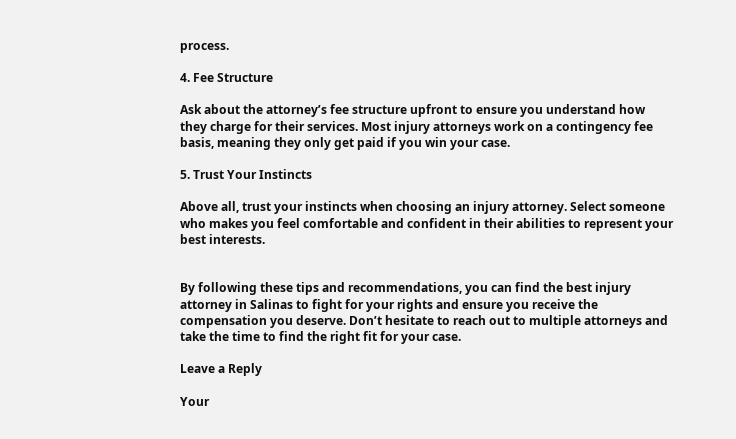process.

4. Fee Structure

Ask about the attorney’s fee structure upfront to ensure you understand how they charge for their services. Most injury attorneys work on a contingency fee basis, meaning they only get paid if you win your case.

5. Trust Your Instincts

Above all, trust your instincts when choosing an injury attorney. Select someone who makes you feel comfortable and confident in their abilities to represent your best interests.


By following these tips and recommendations, you can find the best injury attorney in Salinas to fight for your rights and ensure you receive the compensation you deserve. Don’t hesitate to reach out to multiple attorneys and take the time to find the right fit for your case.

Leave a Reply

Your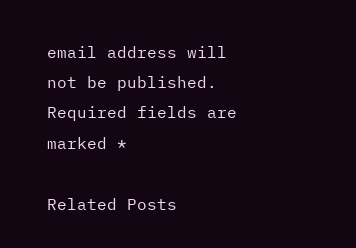email address will not be published. Required fields are marked *

Related Posts